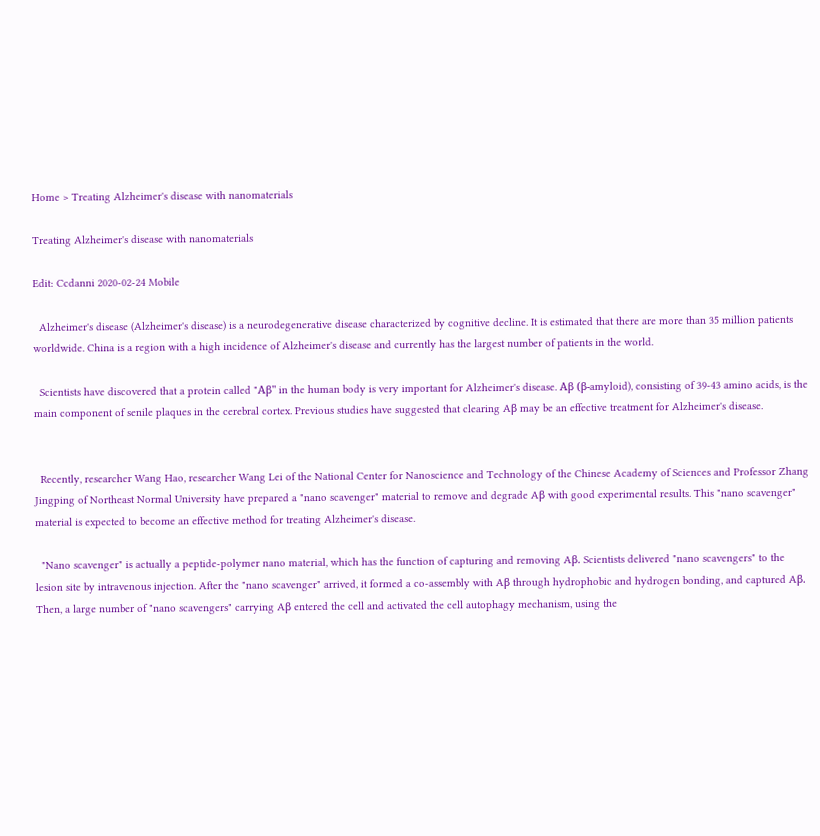Home > Treating Alzheimer's disease with nanomaterials

Treating Alzheimer's disease with nanomaterials

Edit: Ccdanni 2020-02-24 Mobile

  Alzheimer's disease (Alzheimer's disease) is a neurodegenerative disease characterized by cognitive decline. It is estimated that there are more than 35 million patients worldwide. China is a region with a high incidence of Alzheimer's disease and currently has the largest number of patients in the world.

  Scientists have discovered that a protein called "Aβ" in the human body is very important for Alzheimer's disease. Aβ (β-amyloid), consisting of 39-43 amino acids, is the main component of senile plaques in the cerebral cortex. Previous studies have suggested that clearing Aβ may be an effective treatment for Alzheimer's disease.


  Recently, researcher Wang Hao, researcher Wang Lei of the National Center for Nanoscience and Technology of the Chinese Academy of Sciences and Professor Zhang Jingping of Northeast Normal University have prepared a "nano scavenger" material to remove and degrade Aβ with good experimental results. This "nano scavenger" material is expected to become an effective method for treating Alzheimer's disease.

  "Nano scavenger" is actually a peptide-polymer nano material, which has the function of capturing and removing Aβ. Scientists delivered "nano scavengers" to the lesion site by intravenous injection. After the "nano scavenger" arrived, it formed a co-assembly with Aβ through hydrophobic and hydrogen bonding, and captured Aβ. Then, a large number of "nano scavengers" carrying Aβ entered the cell and activated the cell autophagy mechanism, using the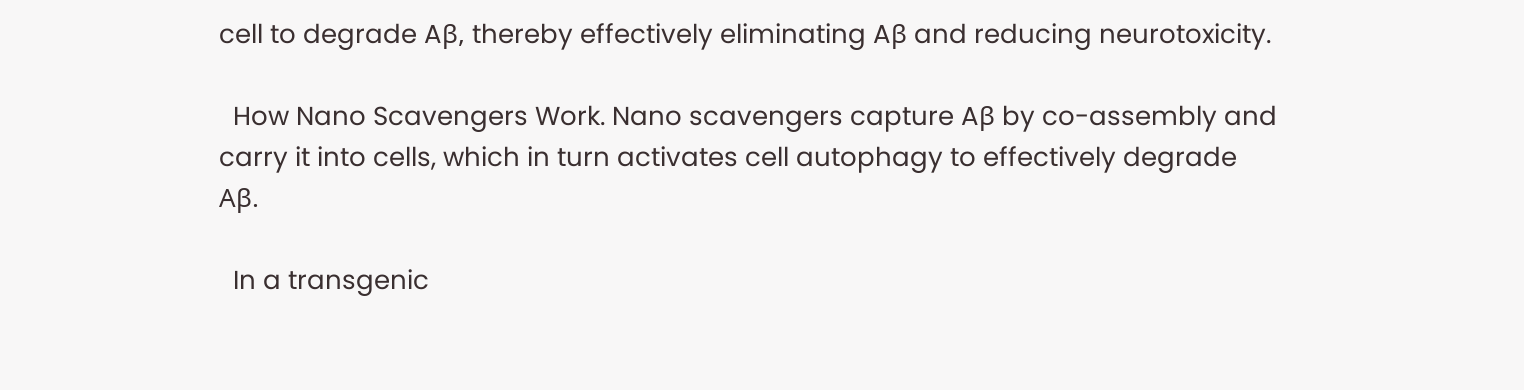cell to degrade Aβ, thereby effectively eliminating Aβ and reducing neurotoxicity.

  How Nano Scavengers Work. Nano scavengers capture Aβ by co-assembly and carry it into cells, which in turn activates cell autophagy to effectively degrade Aβ.

  In a transgenic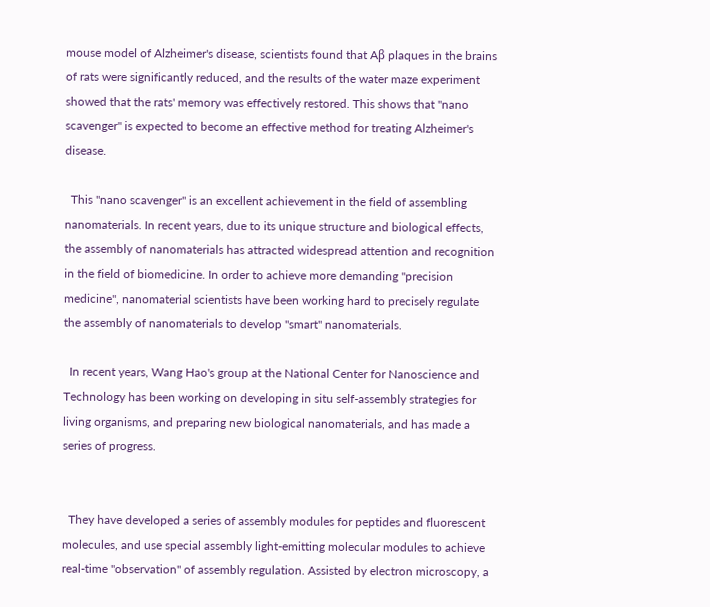mouse model of Alzheimer's disease, scientists found that Aβ plaques in the brains of rats were significantly reduced, and the results of the water maze experiment showed that the rats' memory was effectively restored. This shows that "nano scavenger" is expected to become an effective method for treating Alzheimer's disease.

  This "nano scavenger" is an excellent achievement in the field of assembling nanomaterials. In recent years, due to its unique structure and biological effects, the assembly of nanomaterials has attracted widespread attention and recognition in the field of biomedicine. In order to achieve more demanding "precision medicine", nanomaterial scientists have been working hard to precisely regulate the assembly of nanomaterials to develop "smart" nanomaterials.

  In recent years, Wang Hao's group at the National Center for Nanoscience and Technology has been working on developing in situ self-assembly strategies for living organisms, and preparing new biological nanomaterials, and has made a series of progress.


  They have developed a series of assembly modules for peptides and fluorescent molecules, and use special assembly light-emitting molecular modules to achieve real-time "observation" of assembly regulation. Assisted by electron microscopy, a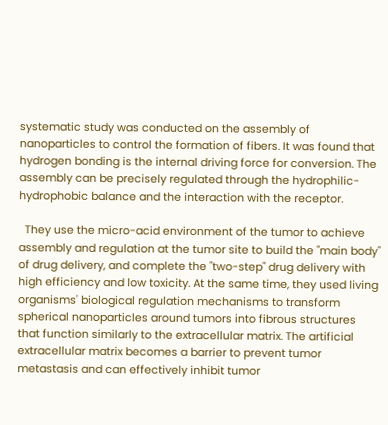systematic study was conducted on the assembly of nanoparticles to control the formation of fibers. It was found that hydrogen bonding is the internal driving force for conversion. The assembly can be precisely regulated through the hydrophilic-hydrophobic balance and the interaction with the receptor.

  They use the micro-acid environment of the tumor to achieve assembly and regulation at the tumor site to build the "main body" of drug delivery, and complete the "two-step" drug delivery with high efficiency and low toxicity. At the same time, they used living organisms' biological regulation mechanisms to transform spherical nanoparticles around tumors into fibrous structures that function similarly to the extracellular matrix. The artificial extracellular matrix becomes a barrier to prevent tumor metastasis and can effectively inhibit tumor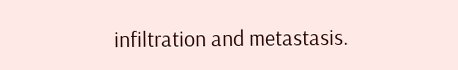infiltration and metastasis.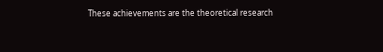These achievements are the theoretical research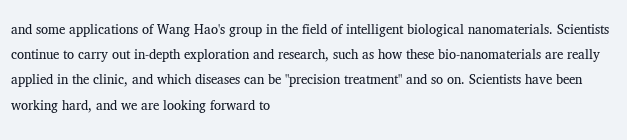and some applications of Wang Hao's group in the field of intelligent biological nanomaterials. Scientists continue to carry out in-depth exploration and research, such as how these bio-nanomaterials are really applied in the clinic, and which diseases can be "precision treatment" and so on. Scientists have been working hard, and we are looking forward to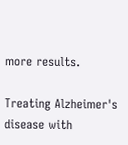more results.

Treating Alzheimer's disease with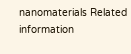nanomaterials Related information